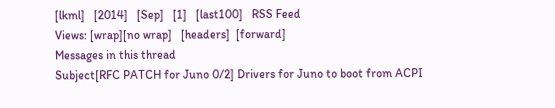[lkml]   [2014]   [Sep]   [1]   [last100]   RSS Feed
Views: [wrap][no wrap]   [headers]  [forward]
Messages in this thread
Subject[RFC PATCH for Juno 0/2] Drivers for Juno to boot from ACPI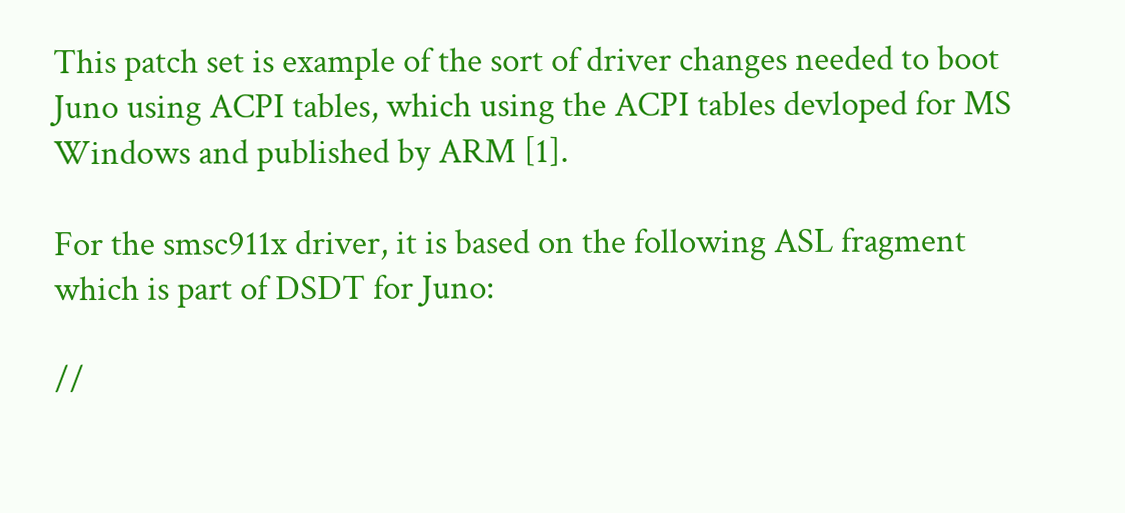This patch set is example of the sort of driver changes needed to boot
Juno using ACPI tables, which using the ACPI tables devloped for MS
Windows and published by ARM [1].

For the smsc911x driver, it is based on the following ASL fragment
which is part of DSDT for Juno:

//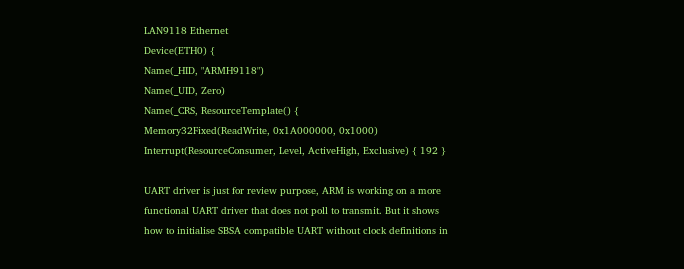LAN9118 Ethernet
Device(ETH0) {
Name(_HID, "ARMH9118")
Name(_UID, Zero)
Name(_CRS, ResourceTemplate() {
Memory32Fixed(ReadWrite, 0x1A000000, 0x1000)
Interrupt(ResourceConsumer, Level, ActiveHigh, Exclusive) { 192 }

UART driver is just for review purpose, ARM is working on a more
functional UART driver that does not poll to transmit. But it shows
how to initialise SBSA compatible UART without clock definitions in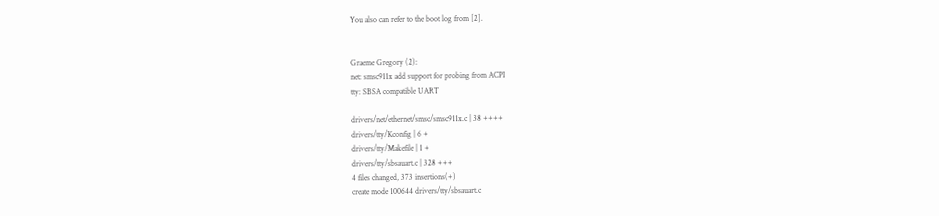You also can refer to the boot log from [2].


Graeme Gregory (2):
net: smsc911x add support for probing from ACPI
tty: SBSA compatible UART

drivers/net/ethernet/smsc/smsc911x.c | 38 ++++
drivers/tty/Kconfig | 6 +
drivers/tty/Makefile | 1 +
drivers/tty/sbsauart.c | 328 +++
4 files changed, 373 insertions(+)
create mode 100644 drivers/tty/sbsauart.c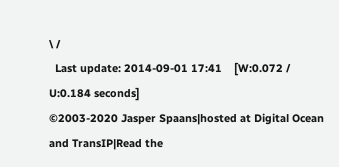\ /
  Last update: 2014-09-01 17:41    [W:0.072 / U:0.184 seconds]
©2003-2020 Jasper Spaans|hosted at Digital Ocean and TransIP|Read the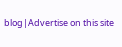blog|Advertise on this site